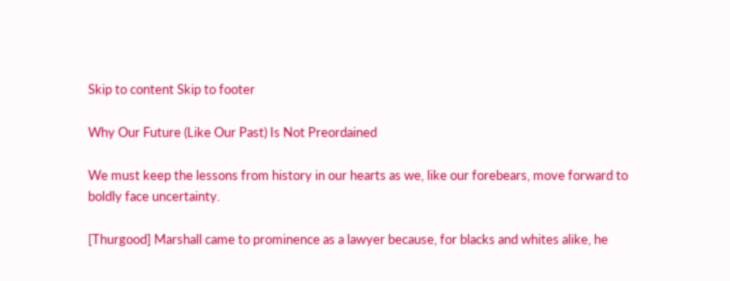Skip to content Skip to footer

Why Our Future (Like Our Past) Is Not Preordained

We must keep the lessons from history in our hearts as we, like our forebears, move forward to boldly face uncertainty.

[Thurgood] Marshall came to prominence as a lawyer because, for blacks and whites alike, he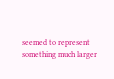seemed to represent something much larger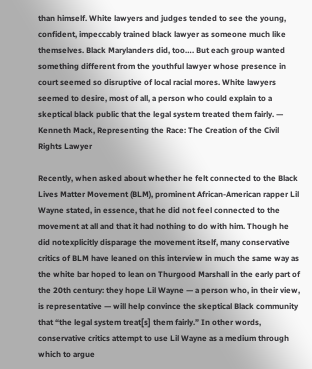than himself. White lawyers and judges tended to see the young, confident, impeccably trained black lawyer as someone much like themselves. Black Marylanders did, too…. But each group wanted something different from the youthful lawyer whose presence in court seemed so disruptive of local racial mores. White lawyers seemed to desire, most of all, a person who could explain to a skeptical black public that the legal system treated them fairly. — Kenneth Mack, Representing the Race: The Creation of the Civil Rights Lawyer

Recently, when asked about whether he felt connected to the Black Lives Matter Movement (BLM), prominent African-American rapper Lil Wayne stated, in essence, that he did not feel connected to the movement at all and that it had nothing to do with him. Though he did notexplicitly disparage the movement itself, many conservative critics of BLM have leaned on this interview in much the same way as the white bar hoped to lean on Thurgood Marshall in the early part of the 20th century: they hope Lil Wayne — a person who, in their view, is representative — will help convince the skeptical Black community that “the legal system treat[s] them fairly.” In other words, conservative critics attempt to use Lil Wayne as a medium through which to argue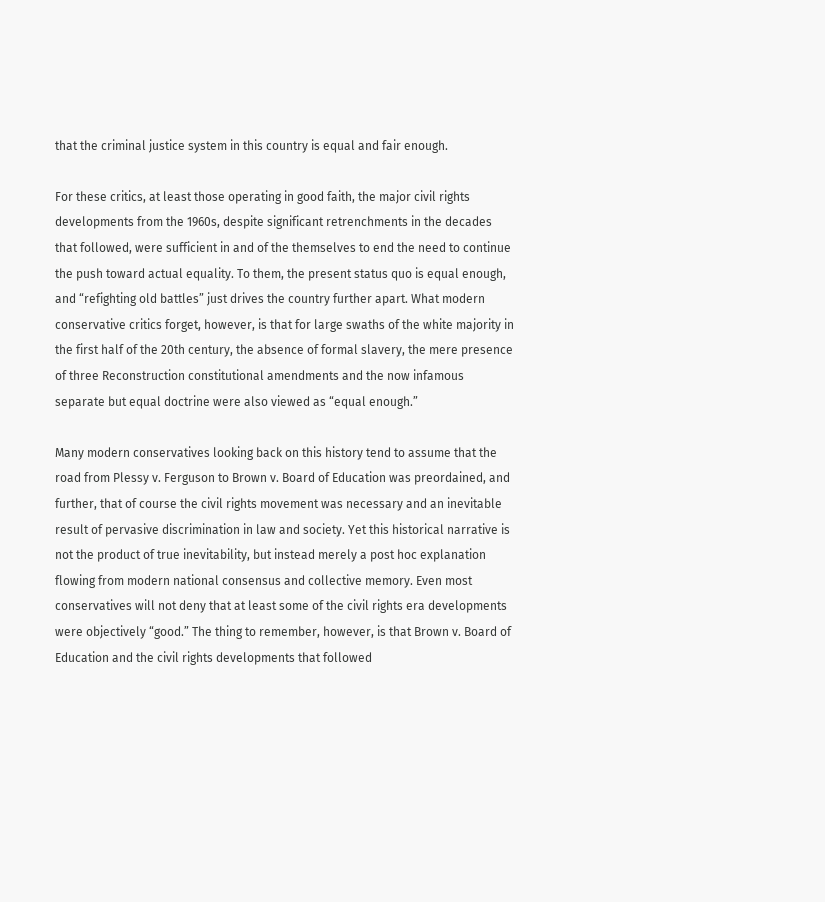that the criminal justice system in this country is equal and fair enough.

For these critics, at least those operating in good faith, the major civil rights developments from the 1960s, despite significant retrenchments in the decades that followed, were sufficient in and of the themselves to end the need to continue the push toward actual equality. To them, the present status quo is equal enough, and “refighting old battles” just drives the country further apart. What modern conservative critics forget, however, is that for large swaths of the white majority in the first half of the 20th century, the absence of formal slavery, the mere presence of three Reconstruction constitutional amendments and the now infamous separate but equal doctrine were also viewed as “equal enough.”

Many modern conservatives looking back on this history tend to assume that the road from Plessy v. Ferguson to Brown v. Board of Education was preordained, and further, that of course the civil rights movement was necessary and an inevitable result of pervasive discrimination in law and society. Yet this historical narrative is not the product of true inevitability, but instead merely a post hoc explanation flowing from modern national consensus and collective memory. Even most conservatives will not deny that at least some of the civil rights era developments were objectively “good.” The thing to remember, however, is that Brown v. Board of Education and the civil rights developments that followed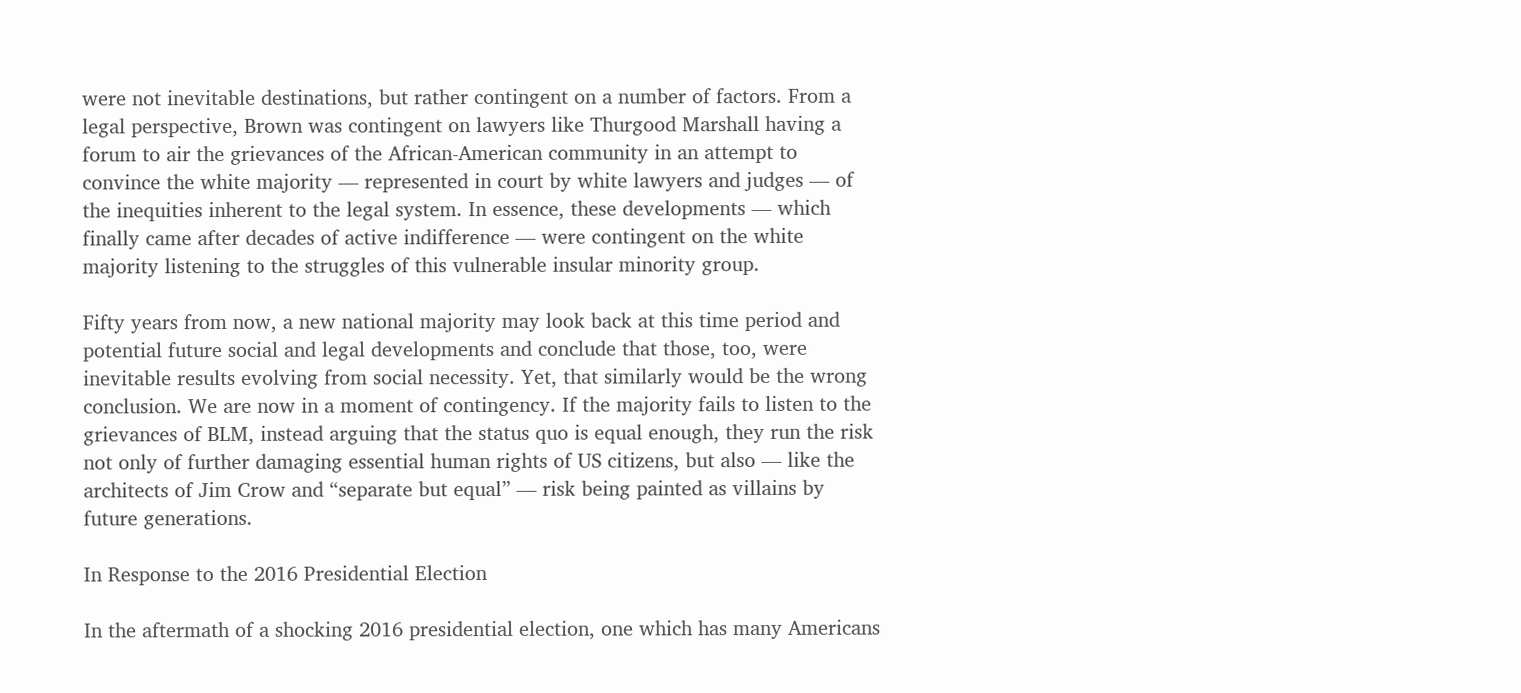were not inevitable destinations, but rather contingent on a number of factors. From a legal perspective, Brown was contingent on lawyers like Thurgood Marshall having a forum to air the grievances of the African-American community in an attempt to convince the white majority — represented in court by white lawyers and judges — of the inequities inherent to the legal system. In essence, these developments — which finally came after decades of active indifference — were contingent on the white majority listening to the struggles of this vulnerable insular minority group.

Fifty years from now, a new national majority may look back at this time period and potential future social and legal developments and conclude that those, too, were inevitable results evolving from social necessity. Yet, that similarly would be the wrong conclusion. We are now in a moment of contingency. If the majority fails to listen to the grievances of BLM, instead arguing that the status quo is equal enough, they run the risk not only of further damaging essential human rights of US citizens, but also — like the architects of Jim Crow and “separate but equal” — risk being painted as villains by future generations.

In Response to the 2016 Presidential Election

In the aftermath of a shocking 2016 presidential election, one which has many Americans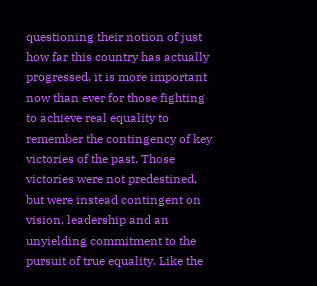questioning their notion of just how far this country has actually progressed, it is more important now than ever for those fighting to achieve real equality to remember the contingency of key victories of the past. Those victories were not predestined, but were instead contingent on vision, leadership and an unyielding commitment to the pursuit of true equality. Like the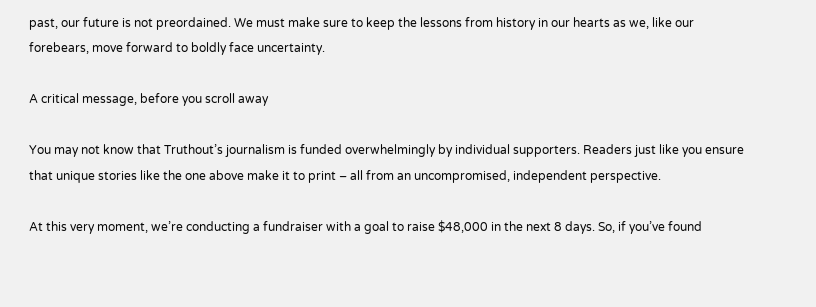past, our future is not preordained. We must make sure to keep the lessons from history in our hearts as we, like our forebears, move forward to boldly face uncertainty.

A critical message, before you scroll away

You may not know that Truthout’s journalism is funded overwhelmingly by individual supporters. Readers just like you ensure that unique stories like the one above make it to print – all from an uncompromised, independent perspective.

At this very moment, we’re conducting a fundraiser with a goal to raise $48,000 in the next 8 days. So, if you’ve found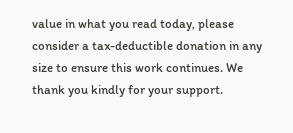value in what you read today, please consider a tax-deductible donation in any size to ensure this work continues. We thank you kindly for your support.